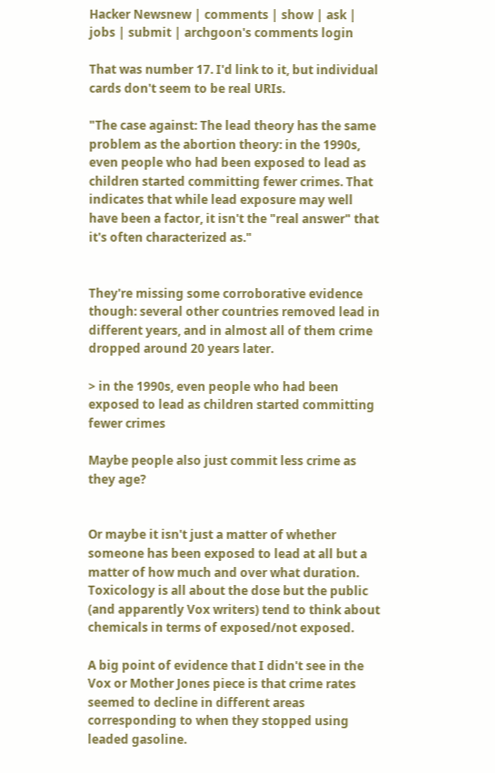Hacker Newsnew | comments | show | ask | jobs | submit | archgoon's comments login

That was number 17. I'd link to it, but individual cards don't seem to be real URIs.

"The case against: The lead theory has the same problem as the abortion theory: in the 1990s, even people who had been exposed to lead as children started committing fewer crimes. That indicates that while lead exposure may well have been a factor, it isn't the "real answer" that it's often characterized as."


They're missing some corroborative evidence though: several other countries removed lead in different years, and in almost all of them crime dropped around 20 years later.

> in the 1990s, even people who had been exposed to lead as children started committing fewer crimes

Maybe people also just commit less crime as they age?


Or maybe it isn't just a matter of whether someone has been exposed to lead at all but a matter of how much and over what duration. Toxicology is all about the dose but the public (and apparently Vox writers) tend to think about chemicals in terms of exposed/not exposed.

A big point of evidence that I didn't see in the Vox or Mother Jones piece is that crime rates seemed to decline in different areas corresponding to when they stopped using leaded gasoline.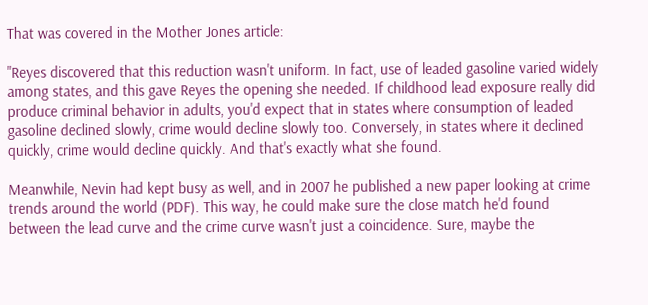That was covered in the Mother Jones article:

"Reyes discovered that this reduction wasn't uniform. In fact, use of leaded gasoline varied widely among states, and this gave Reyes the opening she needed. If childhood lead exposure really did produce criminal behavior in adults, you'd expect that in states where consumption of leaded gasoline declined slowly, crime would decline slowly too. Conversely, in states where it declined quickly, crime would decline quickly. And that's exactly what she found.

Meanwhile, Nevin had kept busy as well, and in 2007 he published a new paper looking at crime trends around the world (PDF). This way, he could make sure the close match he'd found between the lead curve and the crime curve wasn't just a coincidence. Sure, maybe the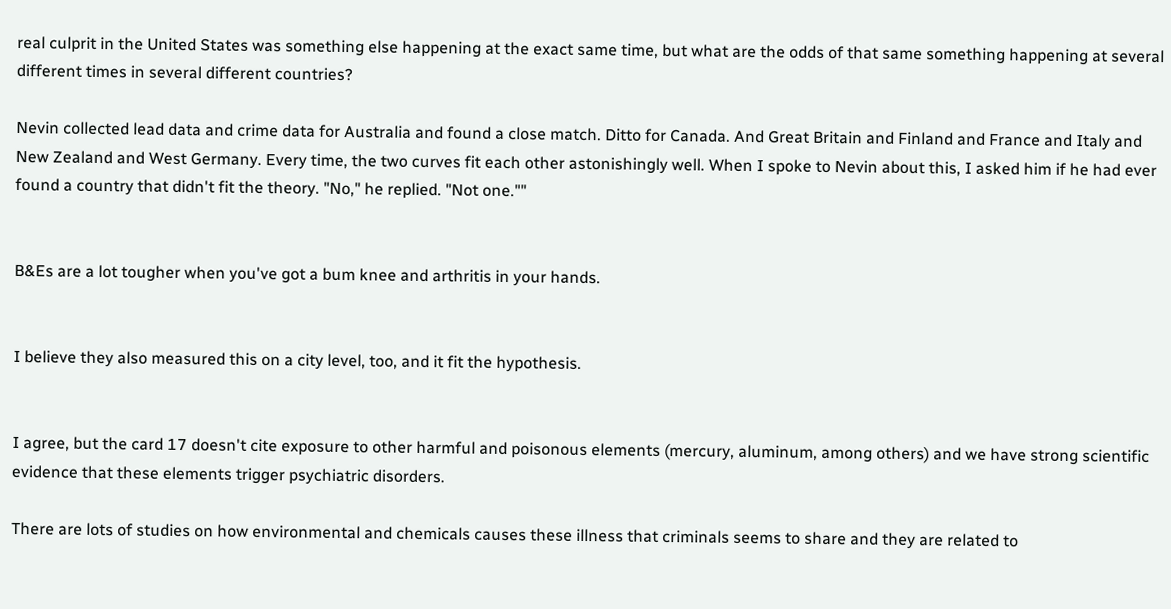real culprit in the United States was something else happening at the exact same time, but what are the odds of that same something happening at several different times in several different countries?

Nevin collected lead data and crime data for Australia and found a close match. Ditto for Canada. And Great Britain and Finland and France and Italy and New Zealand and West Germany. Every time, the two curves fit each other astonishingly well. When I spoke to Nevin about this, I asked him if he had ever found a country that didn't fit the theory. "No," he replied. "Not one.""


B&Es are a lot tougher when you've got a bum knee and arthritis in your hands.


I believe they also measured this on a city level, too, and it fit the hypothesis.


I agree, but the card 17 doesn't cite exposure to other harmful and poisonous elements (mercury, aluminum, among others) and we have strong scientific evidence that these elements trigger psychiatric disorders.

There are lots of studies on how environmental and chemicals causes these illness that criminals seems to share and they are related to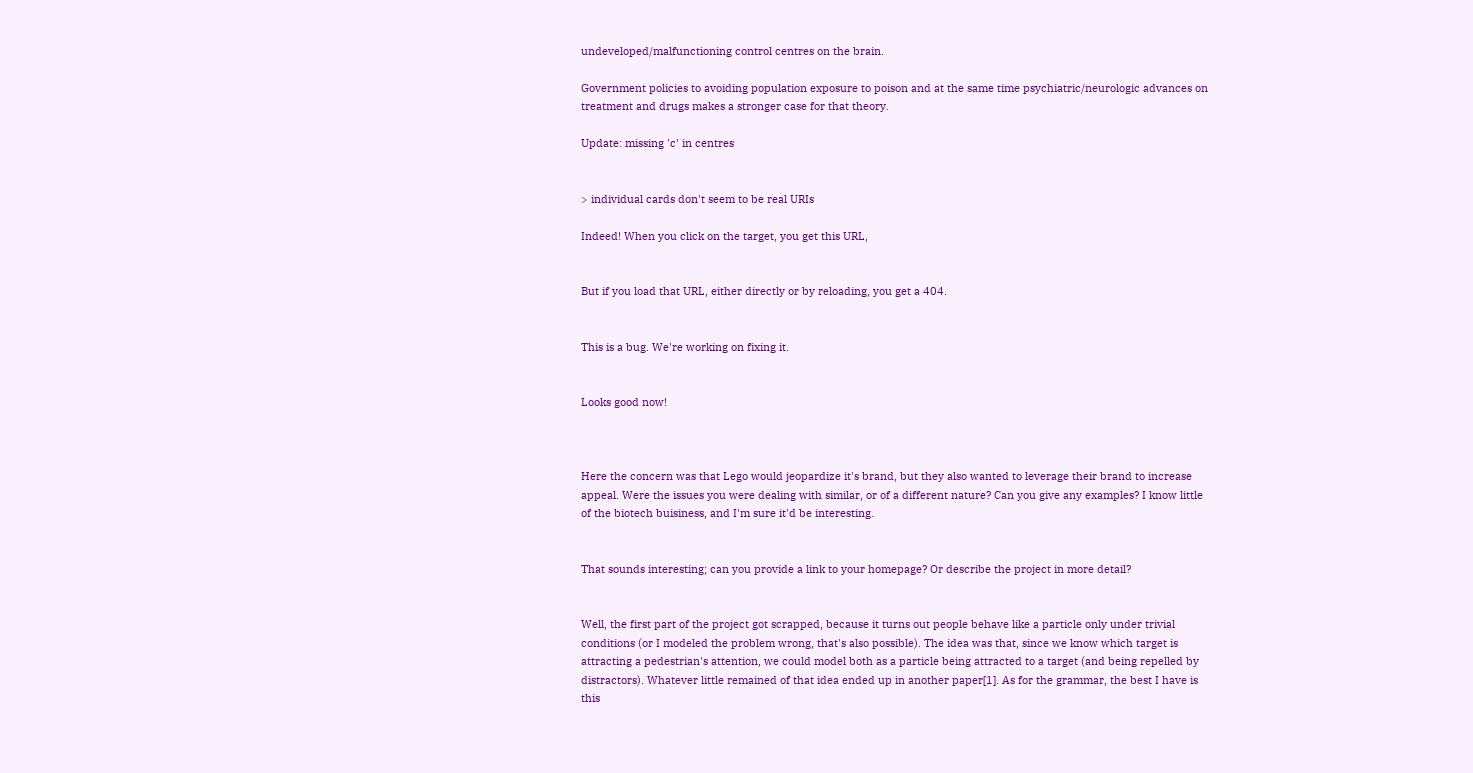undeveloped/malfunctioning control centres on the brain.

Government policies to avoiding population exposure to poison and at the same time psychiatric/neurologic advances on treatment and drugs makes a stronger case for that theory.

Update: missing 'c' in centres


> individual cards don't seem to be real URIs

Indeed! When you click on the target, you get this URL,


But if you load that URL, either directly or by reloading, you get a 404.


This is a bug. We're working on fixing it.


Looks good now!



Here the concern was that Lego would jeopardize it's brand, but they also wanted to leverage their brand to increase appeal. Were the issues you were dealing with similar, or of a different nature? Can you give any examples? I know little of the biotech buisiness, and I'm sure it'd be interesting.


That sounds interesting; can you provide a link to your homepage? Or describe the project in more detail?


Well, the first part of the project got scrapped, because it turns out people behave like a particle only under trivial conditions (or I modeled the problem wrong, that's also possible). The idea was that, since we know which target is attracting a pedestrian's attention, we could model both as a particle being attracted to a target (and being repelled by distractors). Whatever little remained of that idea ended up in another paper[1]. As for the grammar, the best I have is this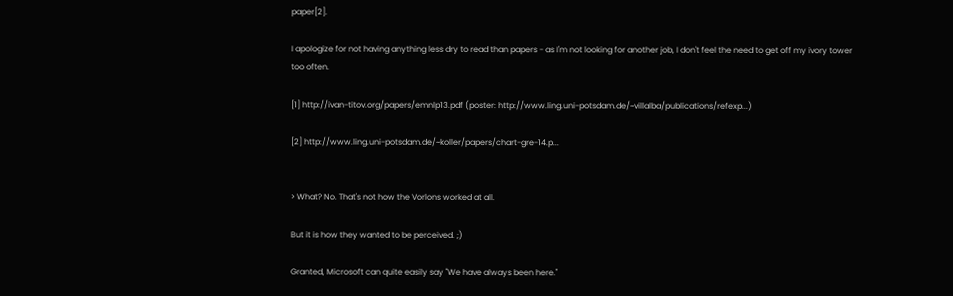paper[2].

I apologize for not having anything less dry to read than papers - as I'm not looking for another job, I don't feel the need to get off my ivory tower too often.

[1] http://ivan-titov.org/papers/emnlp13.pdf (poster: http://www.ling.uni-potsdam.de/~villalba/publications/refexp...)

[2] http://www.ling.uni-potsdam.de/~koller/papers/chart-gre-14.p...


> What? No. That's not how the Vorlons worked at all.

But it is how they wanted to be perceived. ;)

Granted, Microsoft can quite easily say "We have always been here."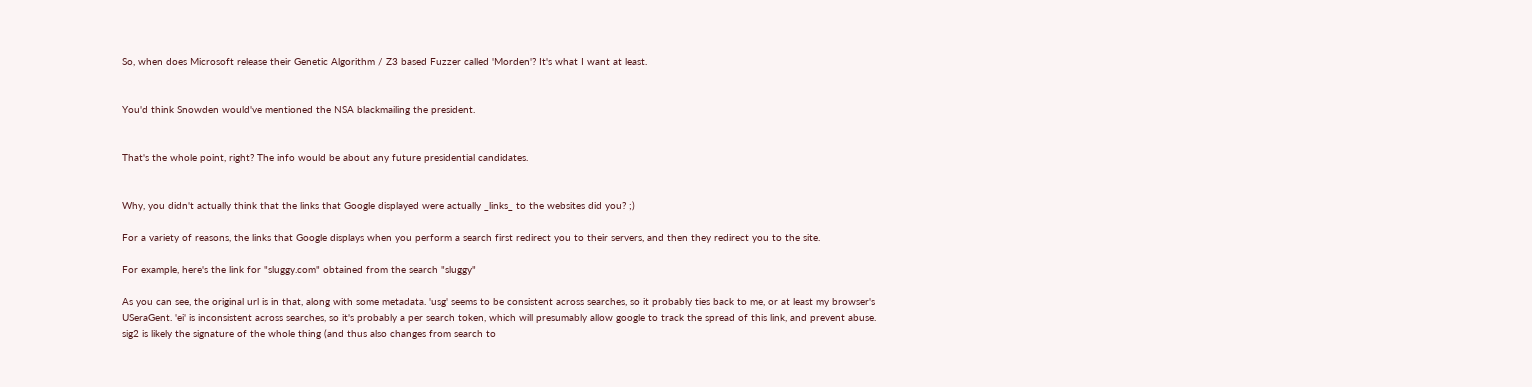So, when does Microsoft release their Genetic Algorithm / Z3 based Fuzzer called 'Morden'? It's what I want at least.


You'd think Snowden would've mentioned the NSA blackmailing the president.


That's the whole point, right? The info would be about any future presidential candidates.


Why, you didn't actually think that the links that Google displayed were actually _links_ to the websites did you? ;)

For a variety of reasons, the links that Google displays when you perform a search first redirect you to their servers, and then they redirect you to the site.

For example, here's the link for "sluggy.com" obtained from the search "sluggy"

As you can see, the original url is in that, along with some metadata. 'usg' seems to be consistent across searches, so it probably ties back to me, or at least my browser's USeraGent. 'ei' is inconsistent across searches, so it's probably a per search token, which will presumably allow google to track the spread of this link, and prevent abuse. sig2 is likely the signature of the whole thing (and thus also changes from search to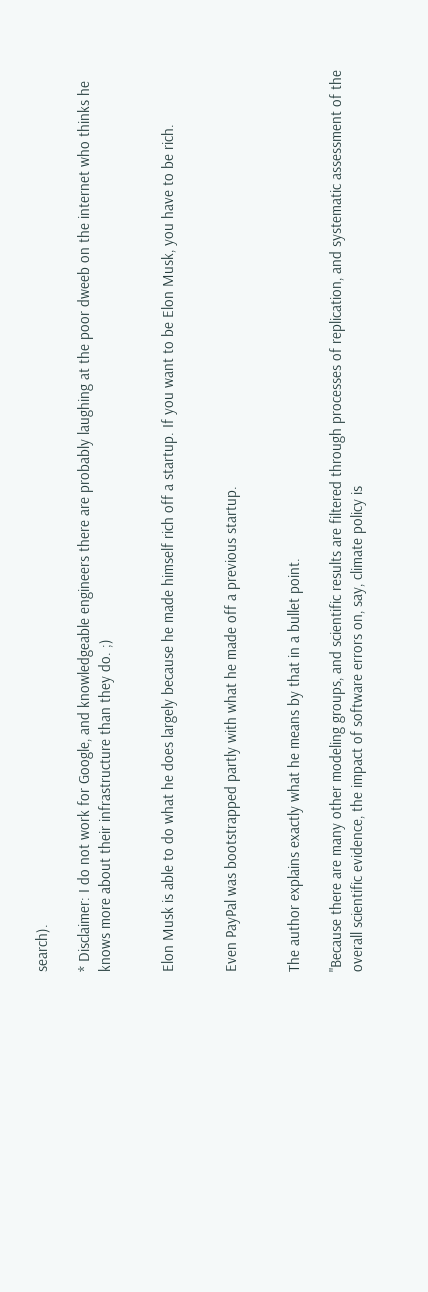search).

* Disclaimer: I do not work for Google, and knowledgeable engineers there are probably laughing at the poor dweeb on the internet who thinks he knows more about their infrastructure than they do. ;)


Elon Musk is able to do what he does largely because he made himself rich off a startup. If you want to be Elon Musk, you have to be rich.


Even PayPal was bootstrapped partly with what he made off a previous startup.


The author explains exactly what he means by that in a bullet point.

"Because there are many other modeling groups, and scientific results are filtered through processes of replication, and systematic assessment of the overall scientific evidence, the impact of software errors on, say, climate policy is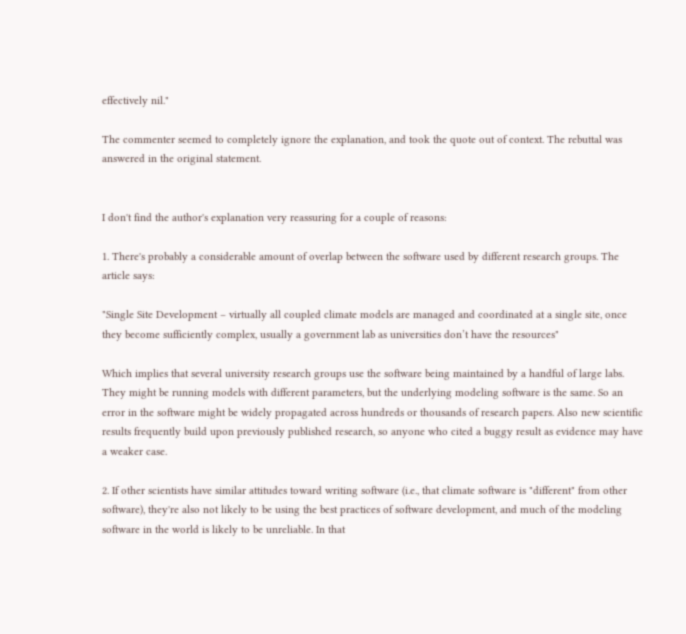effectively nil."

The commenter seemed to completely ignore the explanation, and took the quote out of context. The rebuttal was answered in the original statement.


I don't find the author's explanation very reassuring for a couple of reasons:

1. There's probably a considerable amount of overlap between the software used by different research groups. The article says:

"Single Site Development – virtually all coupled climate models are managed and coordinated at a single site, once they become sufficiently complex, usually a government lab as universities don’t have the resources"

Which implies that several university research groups use the software being maintained by a handful of large labs. They might be running models with different parameters, but the underlying modeling software is the same. So an error in the software might be widely propagated across hundreds or thousands of research papers. Also new scientific results frequently build upon previously published research, so anyone who cited a buggy result as evidence may have a weaker case.

2. If other scientists have similar attitudes toward writing software (i.e., that climate software is "different" from other software), they're also not likely to be using the best practices of software development, and much of the modeling software in the world is likely to be unreliable. In that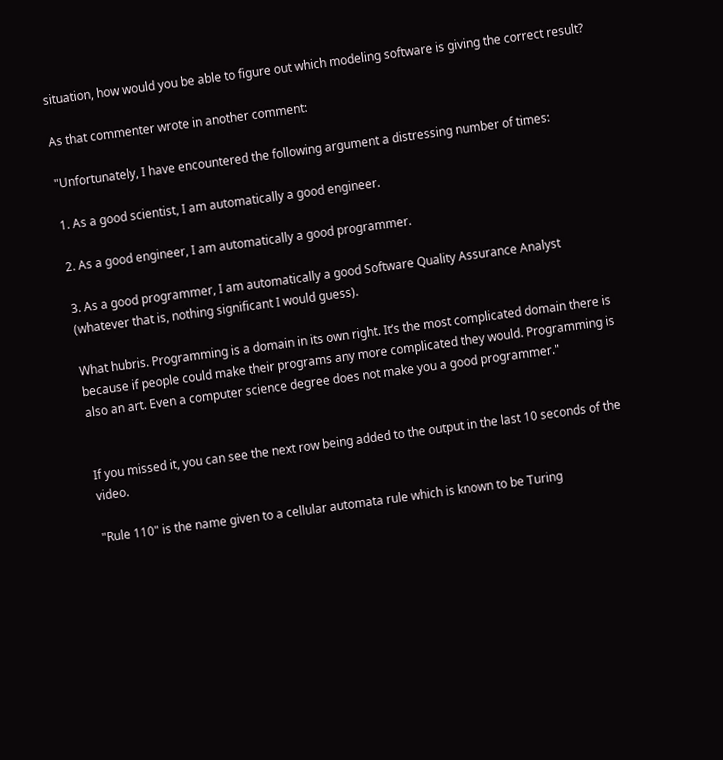situation, how would you be able to figure out which modeling software is giving the correct result?

As that commenter wrote in another comment:

"Unfortunately, I have encountered the following argument a distressing number of times:

1. As a good scientist, I am automatically a good engineer.

2. As a good engineer, I am automatically a good programmer.

3. As a good programmer, I am automatically a good Software Quality Assurance Analyst (whatever that is, nothing significant I would guess).

What hubris. Programming is a domain in its own right. It’s the most complicated domain there is because if people could make their programs any more complicated they would. Programming is also an art. Even a computer science degree does not make you a good programmer."


If you missed it, you can see the next row being added to the output in the last 10 seconds of the video.

"Rule 110" is the name given to a cellular automata rule which is known to be Turing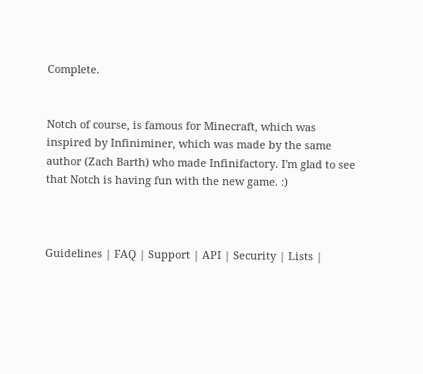Complete.


Notch of course, is famous for Minecraft, which was inspired by Infiniminer, which was made by the same author (Zach Barth) who made Infinifactory. I'm glad to see that Notch is having fun with the new game. :)



Guidelines | FAQ | Support | API | Security | Lists |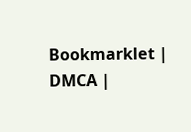Bookmarklet | DMCA |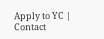Apply to YC | Contact